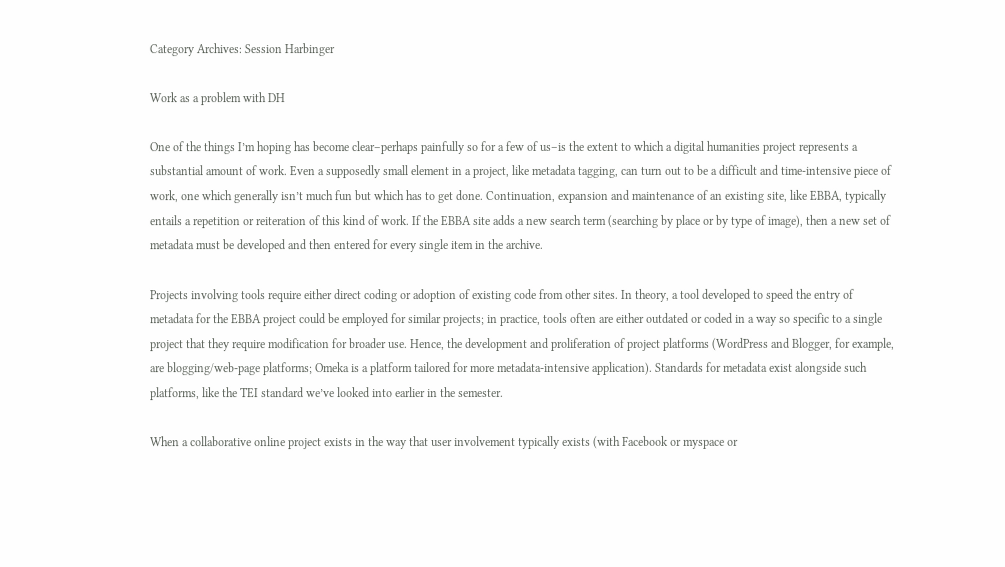Category Archives: Session Harbinger

Work as a problem with DH

One of the things I’m hoping has become clear–perhaps painfully so for a few of us–is the extent to which a digital humanities project represents a substantial amount of work. Even a supposedly small element in a project, like metadata tagging, can turn out to be a difficult and time-intensive piece of work, one which generally isn’t much fun but which has to get done. Continuation, expansion and maintenance of an existing site, like EBBA, typically entails a repetition or reiteration of this kind of work. If the EBBA site adds a new search term (searching by place or by type of image), then a new set of metadata must be developed and then entered for every single item in the archive.

Projects involving tools require either direct coding or adoption of existing code from other sites. In theory, a tool developed to speed the entry of metadata for the EBBA project could be employed for similar projects; in practice, tools often are either outdated or coded in a way so specific to a single project that they require modification for broader use. Hence, the development and proliferation of project platforms (WordPress and Blogger, for example, are blogging/web-page platforms; Omeka is a platform tailored for more metadata-intensive application). Standards for metadata exist alongside such platforms, like the TEI standard we’ve looked into earlier in the semester.

When a collaborative online project exists in the way that user involvement typically exists (with Facebook or myspace or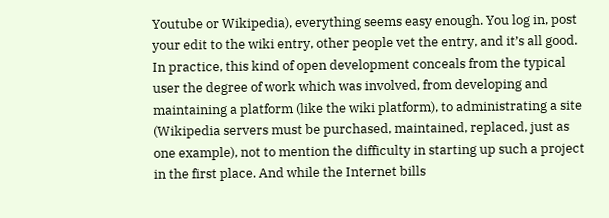Youtube or Wikipedia), everything seems easy enough. You log in, post your edit to the wiki entry, other people vet the entry, and it’s all good. In practice, this kind of open development conceals from the typical user the degree of work which was involved, from developing and maintaining a platform (like the wiki platform), to administrating a site (Wikipedia servers must be purchased, maintained, replaced, just as one example), not to mention the difficulty in starting up such a project in the first place. And while the Internet bills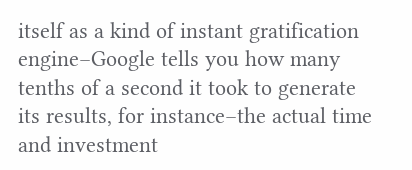itself as a kind of instant gratification engine–Google tells you how many tenths of a second it took to generate its results, for instance–the actual time and investment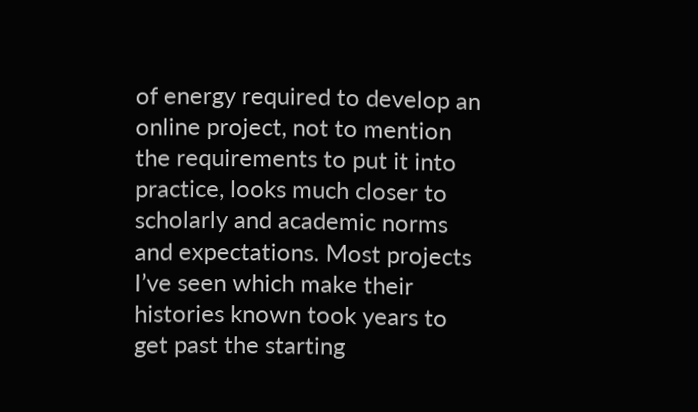of energy required to develop an online project, not to mention the requirements to put it into practice, looks much closer to scholarly and academic norms and expectations. Most projects I’ve seen which make their histories known took years to get past the starting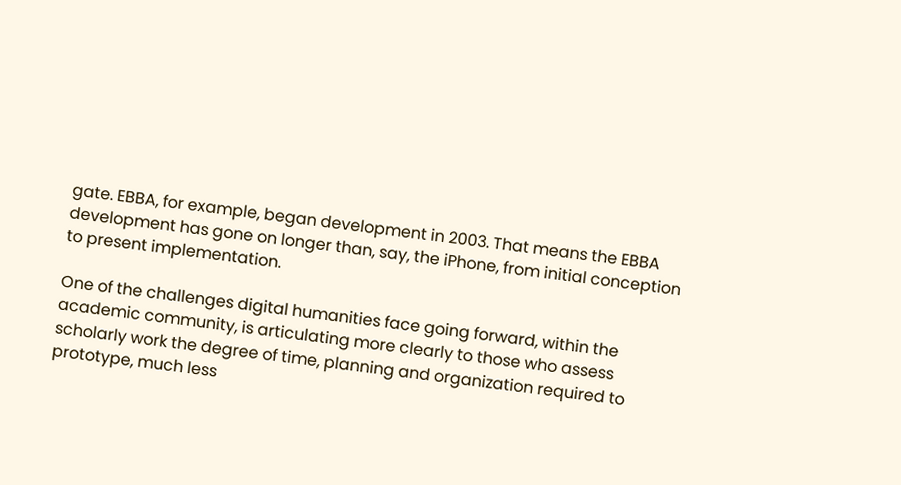gate. EBBA, for example, began development in 2003. That means the EBBA development has gone on longer than, say, the iPhone, from initial conception to present implementation.

One of the challenges digital humanities face going forward, within the academic community, is articulating more clearly to those who assess scholarly work the degree of time, planning and organization required to prototype, much less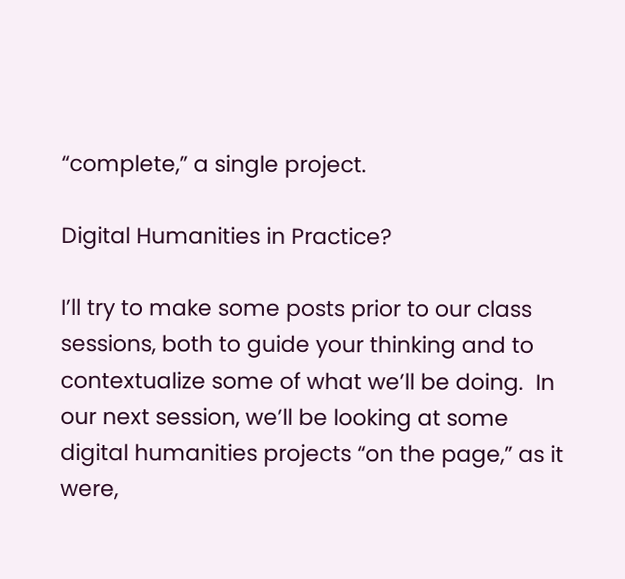“complete,” a single project.

Digital Humanities in Practice?

I’ll try to make some posts prior to our class sessions, both to guide your thinking and to contextualize some of what we’ll be doing.  In our next session, we’ll be looking at some digital humanities projects “on the page,” as it were,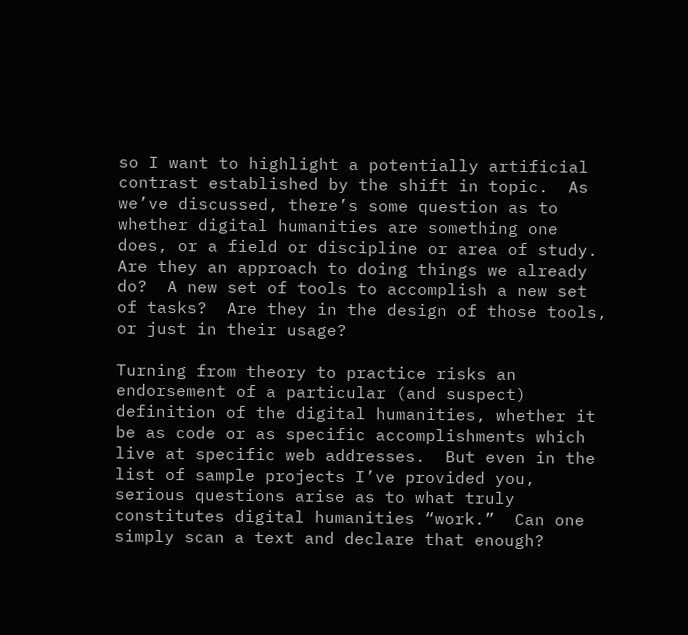so I want to highlight a potentially artificial contrast established by the shift in topic.  As we’ve discussed, there’s some question as to whether digital humanities are something one does, or a field or discipline or area of study.  Are they an approach to doing things we already do?  A new set of tools to accomplish a new set of tasks?  Are they in the design of those tools, or just in their usage?

Turning from theory to practice risks an endorsement of a particular (and suspect) definition of the digital humanities, whether it be as code or as specific accomplishments which live at specific web addresses.  But even in the list of sample projects I’ve provided you, serious questions arise as to what truly constitutes digital humanities “work.”  Can one simply scan a text and declare that enough?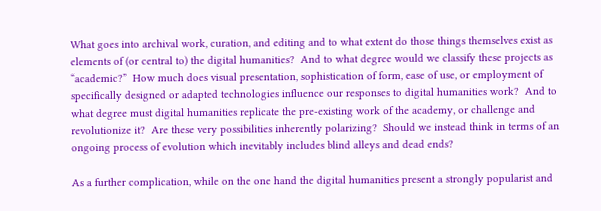What goes into archival work, curation, and editing and to what extent do those things themselves exist as elements of (or central to) the digital humanities?  And to what degree would we classify these projects as “academic?”  How much does visual presentation, sophistication of form, ease of use, or employment of specifically designed or adapted technologies influence our responses to digital humanities work?  And to what degree must digital humanities replicate the pre-existing work of the academy, or challenge and revolutionize it?  Are these very possibilities inherently polarizing?  Should we instead think in terms of an ongoing process of evolution which inevitably includes blind alleys and dead ends?

As a further complication, while on the one hand the digital humanities present a strongly popularist and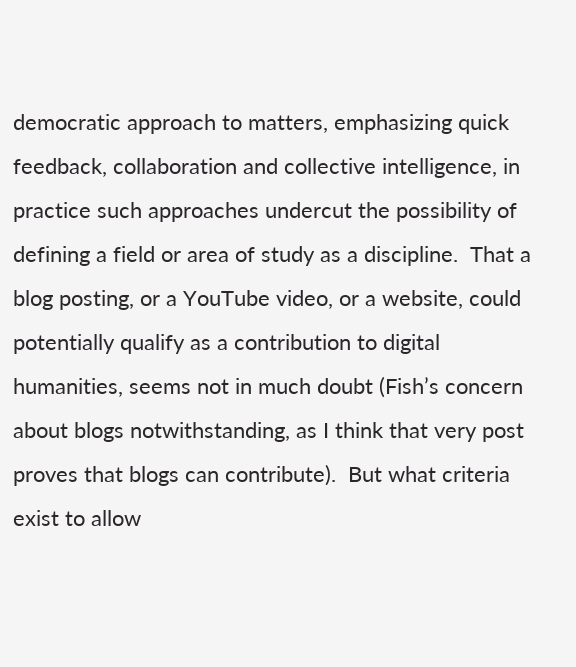democratic approach to matters, emphasizing quick feedback, collaboration and collective intelligence, in practice such approaches undercut the possibility of defining a field or area of study as a discipline.  That a blog posting, or a YouTube video, or a website, could potentially qualify as a contribution to digital humanities, seems not in much doubt (Fish’s concern about blogs notwithstanding, as I think that very post proves that blogs can contribute).  But what criteria exist to allow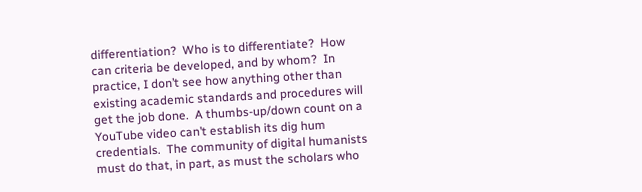differentiation?  Who is to differentiate?  How can criteria be developed, and by whom?  In practice, I don’t see how anything other than existing academic standards and procedures will get the job done.  A thumbs-up/down count on a YouTube video can’t establish its dig hum credentials.  The community of digital humanists must do that, in part, as must the scholars who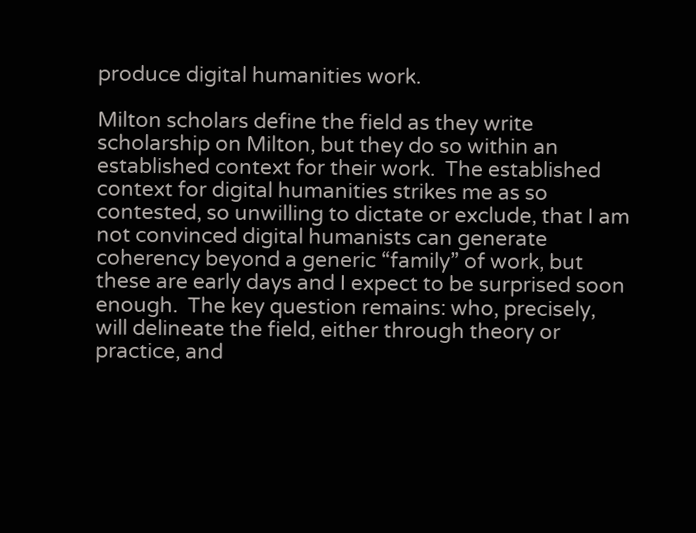produce digital humanities work.

Milton scholars define the field as they write scholarship on Milton, but they do so within an established context for their work.  The established context for digital humanities strikes me as so contested, so unwilling to dictate or exclude, that I am not convinced digital humanists can generate coherency beyond a generic “family” of work, but these are early days and I expect to be surprised soon enough.  The key question remains: who, precisely, will delineate the field, either through theory or practice, and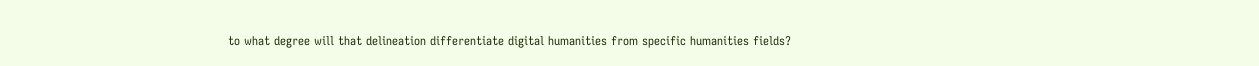to what degree will that delineation differentiate digital humanities from specific humanities fields?